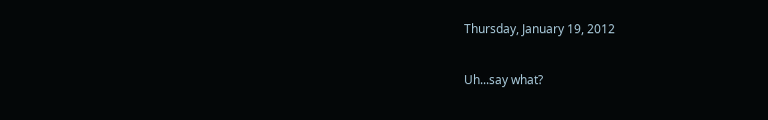Thursday, January 19, 2012

Uh...say what?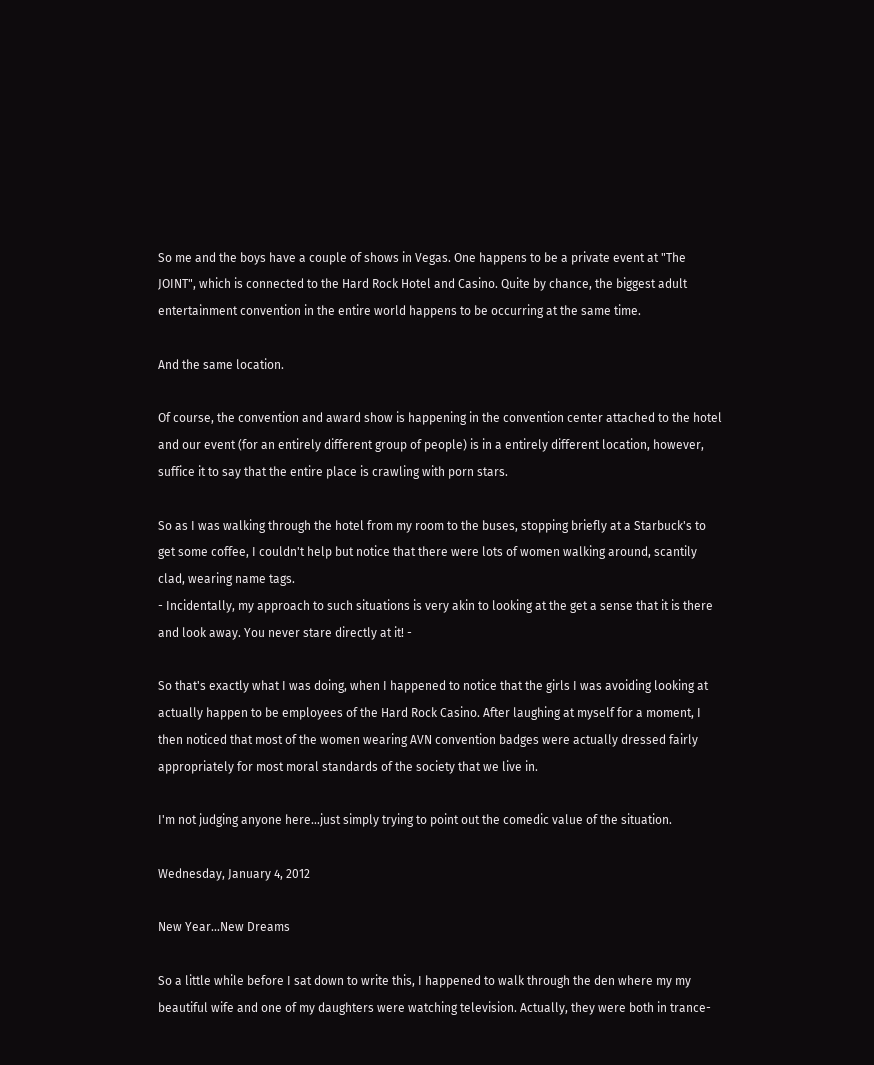So me and the boys have a couple of shows in Vegas. One happens to be a private event at "The JOINT", which is connected to the Hard Rock Hotel and Casino. Quite by chance, the biggest adult entertainment convention in the entire world happens to be occurring at the same time.

And the same location.

Of course, the convention and award show is happening in the convention center attached to the hotel and our event (for an entirely different group of people) is in a entirely different location, however, suffice it to say that the entire place is crawling with porn stars.

So as I was walking through the hotel from my room to the buses, stopping briefly at a Starbuck's to get some coffee, I couldn't help but notice that there were lots of women walking around, scantily clad, wearing name tags.
- Incidentally, my approach to such situations is very akin to looking at the get a sense that it is there and look away. You never stare directly at it! -

So that's exactly what I was doing, when I happened to notice that the girls I was avoiding looking at actually happen to be employees of the Hard Rock Casino. After laughing at myself for a moment, I then noticed that most of the women wearing AVN convention badges were actually dressed fairly appropriately for most moral standards of the society that we live in.

I'm not judging anyone here...just simply trying to point out the comedic value of the situation.

Wednesday, January 4, 2012

New Year...New Dreams

So a little while before I sat down to write this, I happened to walk through the den where my my beautiful wife and one of my daughters were watching television. Actually, they were both in trance-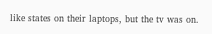like states on their laptops, but the tv was on.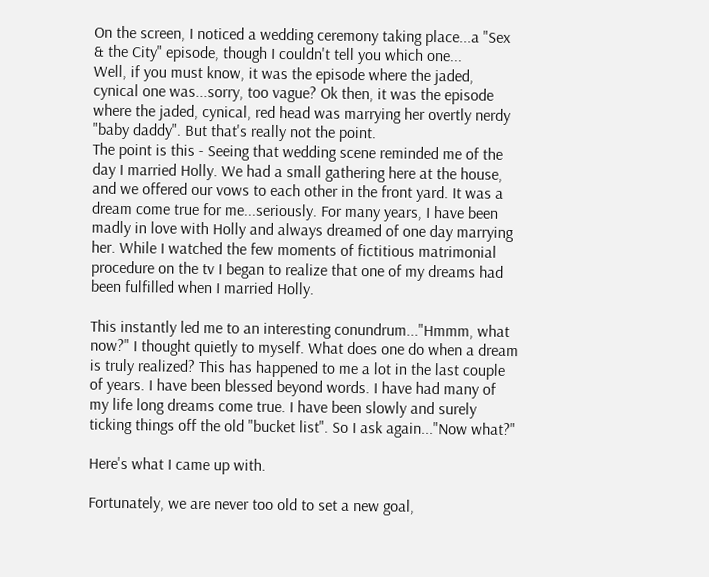On the screen, I noticed a wedding ceremony taking place...a "Sex & the City" episode, though I couldn't tell you which one...
Well, if you must know, it was the episode where the jaded, cynical one was...sorry, too vague? Ok then, it was the episode where the jaded, cynical, red head was marrying her overtly nerdy "baby daddy". But that's really not the point.
The point is this - Seeing that wedding scene reminded me of the day I married Holly. We had a small gathering here at the house, and we offered our vows to each other in the front yard. It was a dream come true for me...seriously. For many years, I have been madly in love with Holly and always dreamed of one day marrying her. While I watched the few moments of fictitious matrimonial procedure on the tv I began to realize that one of my dreams had been fulfilled when I married Holly.

This instantly led me to an interesting conundrum..."Hmmm, what now?" I thought quietly to myself. What does one do when a dream is truly realized? This has happened to me a lot in the last couple of years. I have been blessed beyond words. I have had many of my life long dreams come true. I have been slowly and surely ticking things off the old "bucket list". So I ask again..."Now what?"

Here's what I came up with.

Fortunately, we are never too old to set a new goal,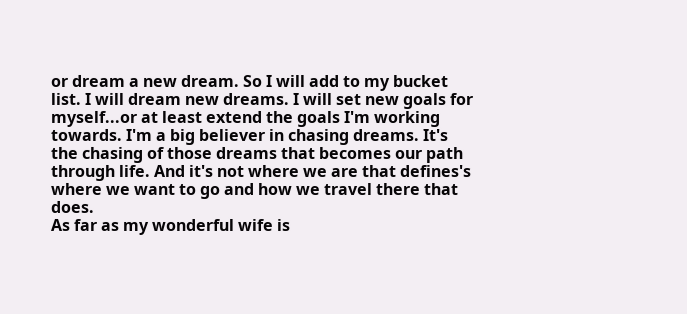or dream a new dream. So I will add to my bucket list. I will dream new dreams. I will set new goals for myself...or at least extend the goals I'm working towards. I'm a big believer in chasing dreams. It's the chasing of those dreams that becomes our path through life. And it's not where we are that defines's where we want to go and how we travel there that does.
As far as my wonderful wife is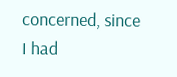concerned, since I had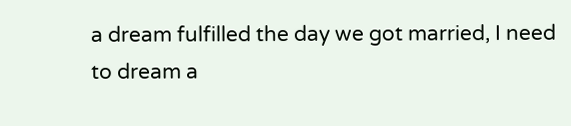a dream fulfilled the day we got married, I need to dream a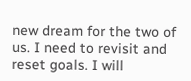new dream for the two of us. I need to revisit and reset goals. I will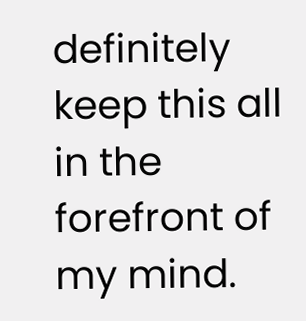definitely keep this all in the forefront of my mind.